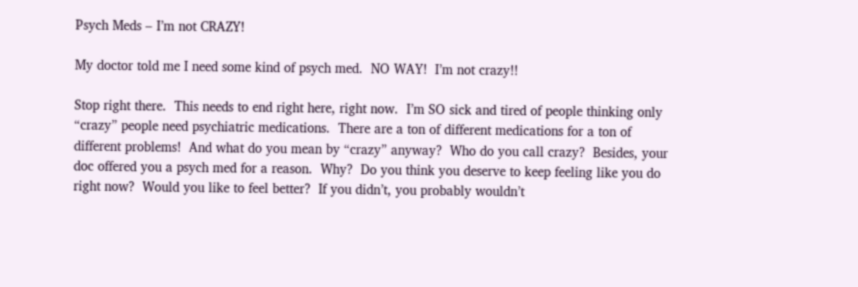Psych Meds – I’m not CRAZY!

My doctor told me I need some kind of psych med.  NO WAY!  I’m not crazy!!

Stop right there.  This needs to end right here, right now.  I’m SO sick and tired of people thinking only “crazy” people need psychiatric medications.  There are a ton of different medications for a ton of different problems!  And what do you mean by “crazy” anyway?  Who do you call crazy?  Besides, your doc offered you a psych med for a reason.  Why?  Do you think you deserve to keep feeling like you do right now?  Would you like to feel better?  If you didn’t, you probably wouldn’t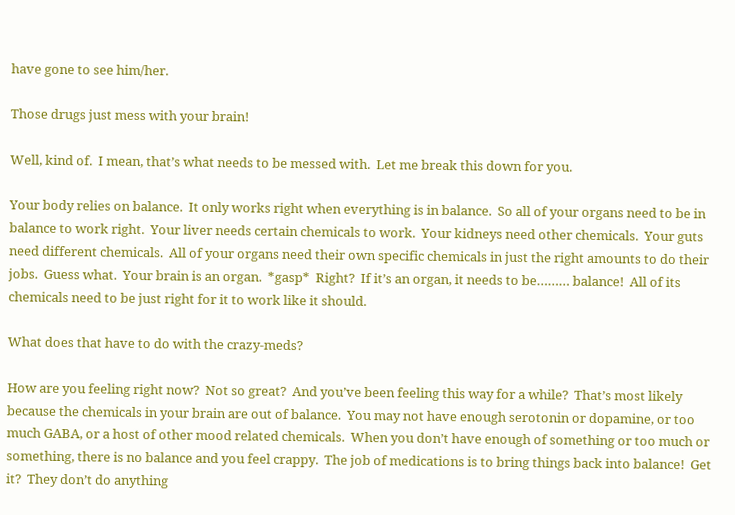have gone to see him/her.

Those drugs just mess with your brain!

Well, kind of.  I mean, that’s what needs to be messed with.  Let me break this down for you.

Your body relies on balance.  It only works right when everything is in balance.  So all of your organs need to be in balance to work right.  Your liver needs certain chemicals to work.  Your kidneys need other chemicals.  Your guts need different chemicals.  All of your organs need their own specific chemicals in just the right amounts to do their jobs.  Guess what.  Your brain is an organ.  *gasp*  Right?  If it’s an organ, it needs to be……… balance!  All of its chemicals need to be just right for it to work like it should.

What does that have to do with the crazy-meds?

How are you feeling right now?  Not so great?  And you’ve been feeling this way for a while?  That’s most likely because the chemicals in your brain are out of balance.  You may not have enough serotonin or dopamine, or too much GABA, or a host of other mood related chemicals.  When you don’t have enough of something or too much or something, there is no balance and you feel crappy.  The job of medications is to bring things back into balance!  Get it?  They don’t do anything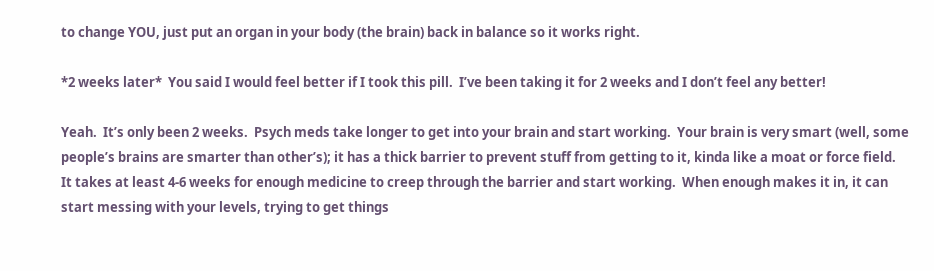to change YOU, just put an organ in your body (the brain) back in balance so it works right.

*2 weeks later*  You said I would feel better if I took this pill.  I’ve been taking it for 2 weeks and I don’t feel any better!

Yeah.  It’s only been 2 weeks.  Psych meds take longer to get into your brain and start working.  Your brain is very smart (well, some people’s brains are smarter than other’s); it has a thick barrier to prevent stuff from getting to it, kinda like a moat or force field.  It takes at least 4-6 weeks for enough medicine to creep through the barrier and start working.  When enough makes it in, it can start messing with your levels, trying to get things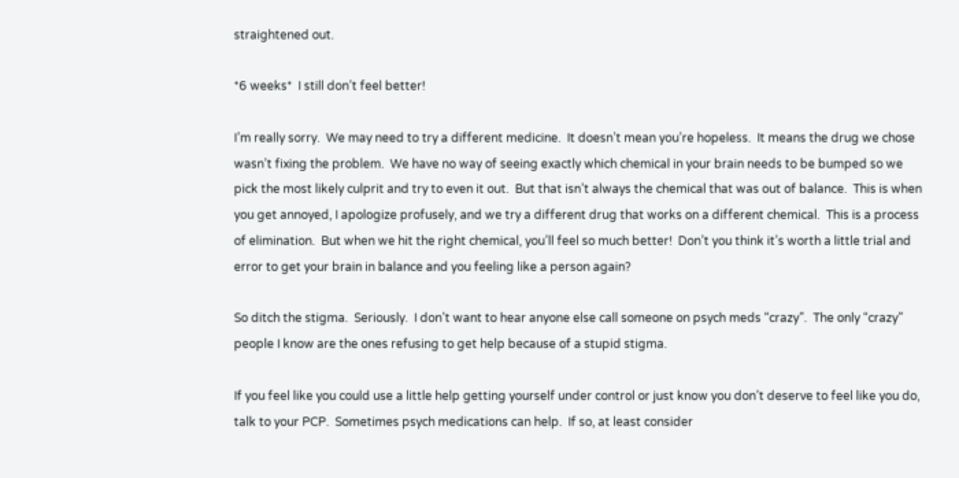straightened out.

*6 weeks*  I still don’t feel better!

I’m really sorry.  We may need to try a different medicine.  It doesn’t mean you’re hopeless.  It means the drug we chose wasn’t fixing the problem.  We have no way of seeing exactly which chemical in your brain needs to be bumped so we pick the most likely culprit and try to even it out.  But that isn’t always the chemical that was out of balance.  This is when you get annoyed, I apologize profusely, and we try a different drug that works on a different chemical.  This is a process of elimination.  But when we hit the right chemical, you’ll feel so much better!  Don’t you think it’s worth a little trial and error to get your brain in balance and you feeling like a person again?

So ditch the stigma.  Seriously.  I don’t want to hear anyone else call someone on psych meds “crazy”.  The only “crazy” people I know are the ones refusing to get help because of a stupid stigma.

If you feel like you could use a little help getting yourself under control or just know you don’t deserve to feel like you do, talk to your PCP.  Sometimes psych medications can help.  If so, at least consider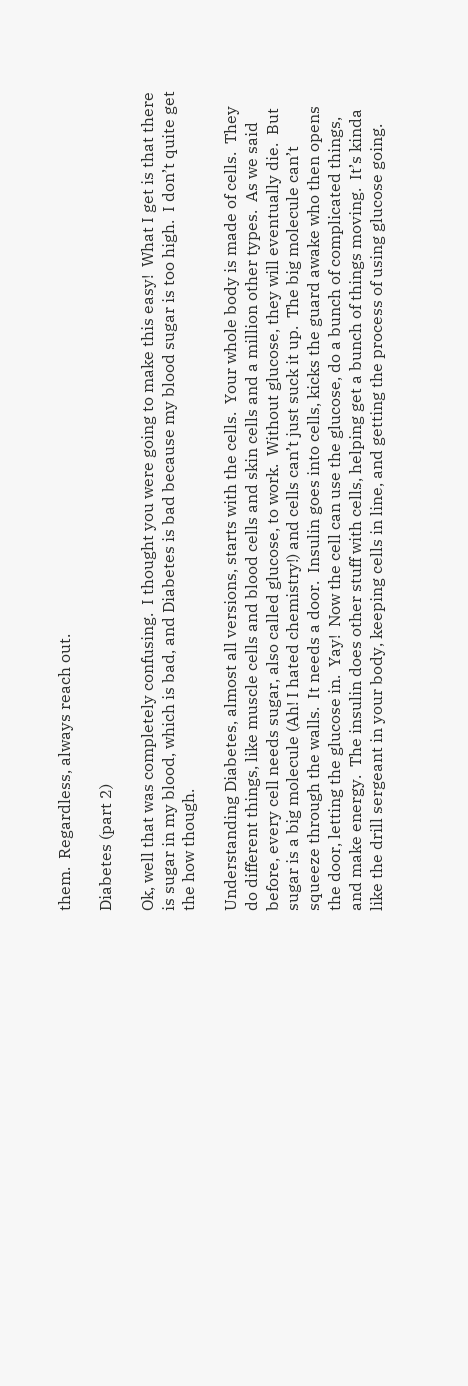them.  Regardless, always reach out.

Diabetes (part 2)

Ok, well that was completely confusing.  I thought you were going to make this easy!  What I get is that there is sugar in my blood, which is bad, and Diabetes is bad because my blood sugar is too high.  I don’t quite get the how though.

Understanding Diabetes, almost all versions, starts with the cells.  Your whole body is made of cells.  They do different things, like muscle cells and blood cells and skin cells and a million other types.  As we said before, every cell needs sugar, also called glucose, to work.  Without glucose, they will eventually die.  But sugar is a big molecule (Ah! I hated chemistry!) and cells can’t just suck it up.  The big molecule can’t squeeze through the walls.  It needs a door.  Insulin goes into cells, kicks the guard awake who then opens the door, letting the glucose in.  Yay!  Now the cell can use the glucose, do a bunch of complicated things, and make energy.  The insulin does other stuff with cells, helping get a bunch of things moving.  It’s kinda like the drill sergeant in your body, keeping cells in line, and getting the process of using glucose going.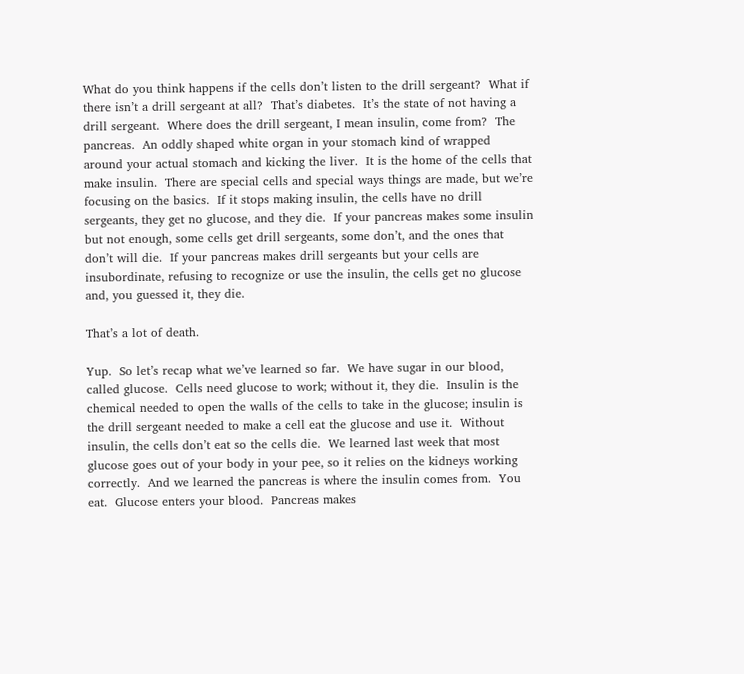What do you think happens if the cells don’t listen to the drill sergeant?  What if there isn’t a drill sergeant at all?  That’s diabetes.  It’s the state of not having a drill sergeant.  Where does the drill sergeant, I mean insulin, come from?  The pancreas.  An oddly shaped white organ in your stomach kind of wrapped around your actual stomach and kicking the liver.  It is the home of the cells that make insulin.  There are special cells and special ways things are made, but we’re focusing on the basics.  If it stops making insulin, the cells have no drill sergeants, they get no glucose, and they die.  If your pancreas makes some insulin but not enough, some cells get drill sergeants, some don’t, and the ones that don’t will die.  If your pancreas makes drill sergeants but your cells are insubordinate, refusing to recognize or use the insulin, the cells get no glucose and, you guessed it, they die.

That’s a lot of death.

Yup.  So let’s recap what we’ve learned so far.  We have sugar in our blood, called glucose.  Cells need glucose to work; without it, they die.  Insulin is the chemical needed to open the walls of the cells to take in the glucose; insulin is the drill sergeant needed to make a cell eat the glucose and use it.  Without insulin, the cells don’t eat so the cells die.  We learned last week that most glucose goes out of your body in your pee, so it relies on the kidneys working correctly.  And we learned the pancreas is where the insulin comes from.  You eat.  Glucose enters your blood.  Pancreas makes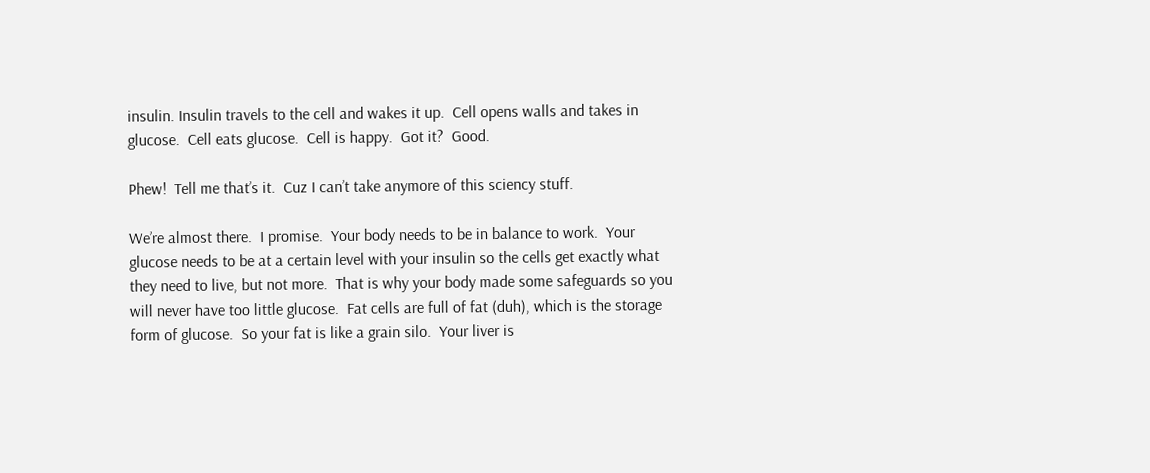insulin. Insulin travels to the cell and wakes it up.  Cell opens walls and takes in glucose.  Cell eats glucose.  Cell is happy.  Got it?  Good.

Phew!  Tell me that’s it.  Cuz I can’t take anymore of this sciency stuff.

We’re almost there.  I promise.  Your body needs to be in balance to work.  Your glucose needs to be at a certain level with your insulin so the cells get exactly what they need to live, but not more.  That is why your body made some safeguards so you will never have too little glucose.  Fat cells are full of fat (duh), which is the storage form of glucose.  So your fat is like a grain silo.  Your liver is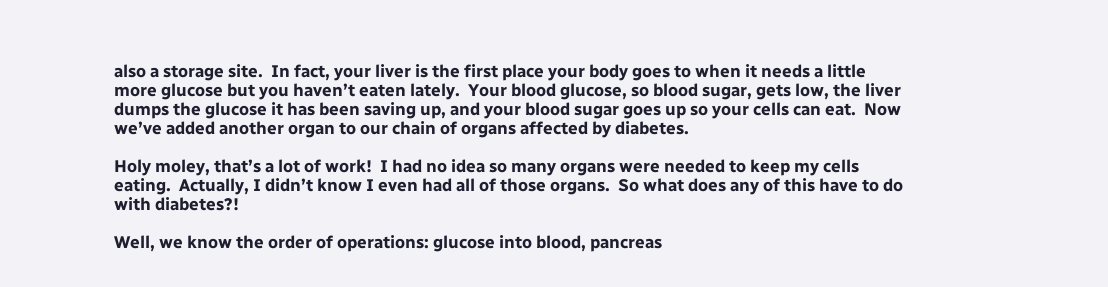also a storage site.  In fact, your liver is the first place your body goes to when it needs a little more glucose but you haven’t eaten lately.  Your blood glucose, so blood sugar, gets low, the liver dumps the glucose it has been saving up, and your blood sugar goes up so your cells can eat.  Now we’ve added another organ to our chain of organs affected by diabetes.

Holy moley, that’s a lot of work!  I had no idea so many organs were needed to keep my cells eating.  Actually, I didn’t know I even had all of those organs.  So what does any of this have to do with diabetes?!

Well, we know the order of operations: glucose into blood, pancreas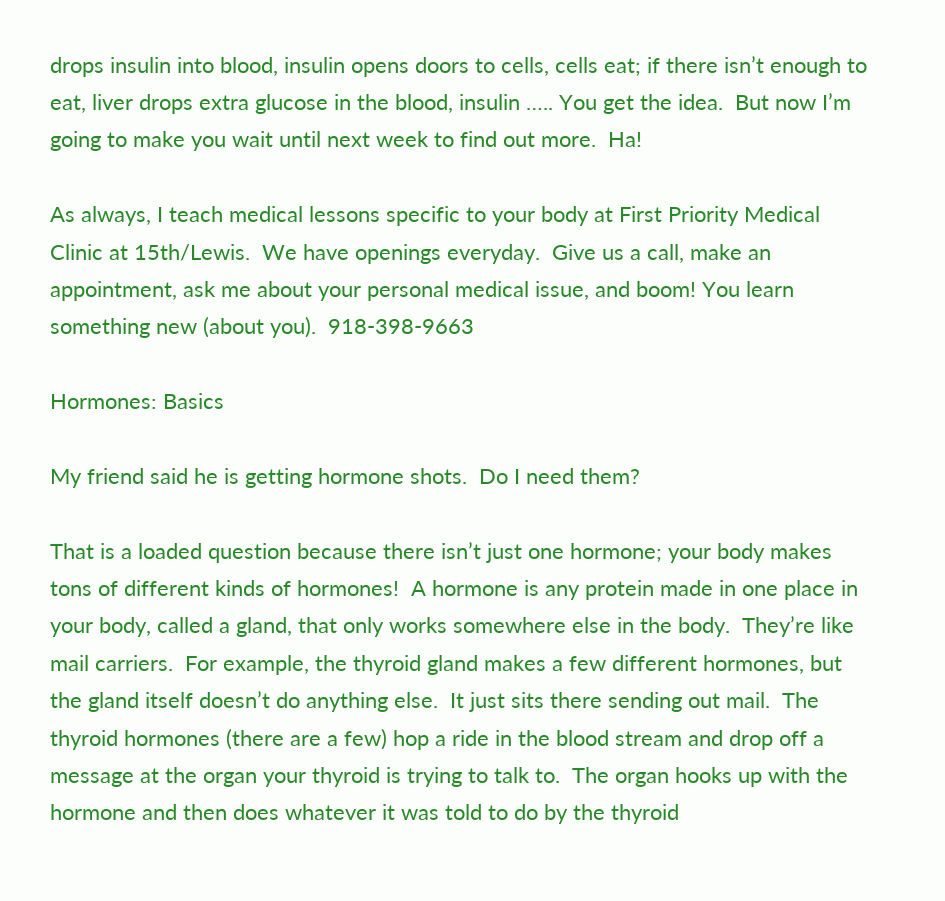drops insulin into blood, insulin opens doors to cells, cells eat; if there isn’t enough to eat, liver drops extra glucose in the blood, insulin ….. You get the idea.  But now I’m going to make you wait until next week to find out more.  Ha!

As always, I teach medical lessons specific to your body at First Priority Medical Clinic at 15th/Lewis.  We have openings everyday.  Give us a call, make an appointment, ask me about your personal medical issue, and boom! You learn something new (about you).  918-398-9663

Hormones: Basics

My friend said he is getting hormone shots.  Do I need them?

That is a loaded question because there isn’t just one hormone; your body makes tons of different kinds of hormones!  A hormone is any protein made in one place in your body, called a gland, that only works somewhere else in the body.  They’re like mail carriers.  For example, the thyroid gland makes a few different hormones, but the gland itself doesn’t do anything else.  It just sits there sending out mail.  The thyroid hormones (there are a few) hop a ride in the blood stream and drop off a message at the organ your thyroid is trying to talk to.  The organ hooks up with the hormone and then does whatever it was told to do by the thyroid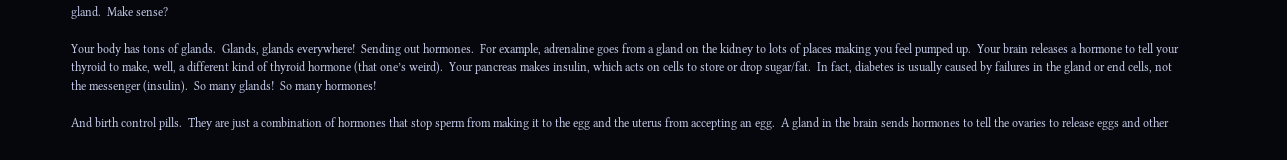gland.  Make sense?

Your body has tons of glands.  Glands, glands everywhere!  Sending out hormones.  For example, adrenaline goes from a gland on the kidney to lots of places making you feel pumped up.  Your brain releases a hormone to tell your thyroid to make, well, a different kind of thyroid hormone (that one’s weird).  Your pancreas makes insulin, which acts on cells to store or drop sugar/fat.  In fact, diabetes is usually caused by failures in the gland or end cells, not the messenger (insulin).  So many glands!  So many hormones!

And birth control pills.  They are just a combination of hormones that stop sperm from making it to the egg and the uterus from accepting an egg.  A gland in the brain sends hormones to tell the ovaries to release eggs and other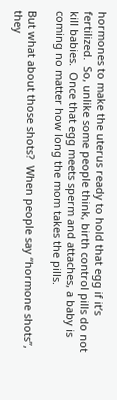hormones to make the uterus ready to hold that egg if it’s fertilized.  So, unlike some people think, birth control pills do not kill babies.  Once that egg meets sperm and attaches, a baby is coming no matter how long the mom takes the pills.

But what about those shots?  When people say “hormone shots”, they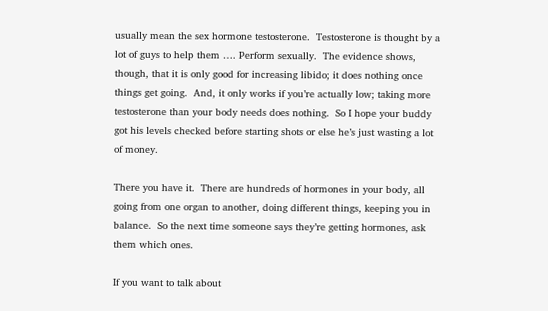usually mean the sex hormone testosterone.  Testosterone is thought by a lot of guys to help them …. Perform sexually.  The evidence shows, though, that it is only good for increasing libido; it does nothing once things get going.  And, it only works if you’re actually low; taking more testosterone than your body needs does nothing.  So I hope your buddy got his levels checked before starting shots or else he’s just wasting a lot of money.

There you have it.  There are hundreds of hormones in your body, all going from one organ to another, doing different things, keeping you in balance.  So the next time someone says they’re getting hormones, ask them which ones.

If you want to talk about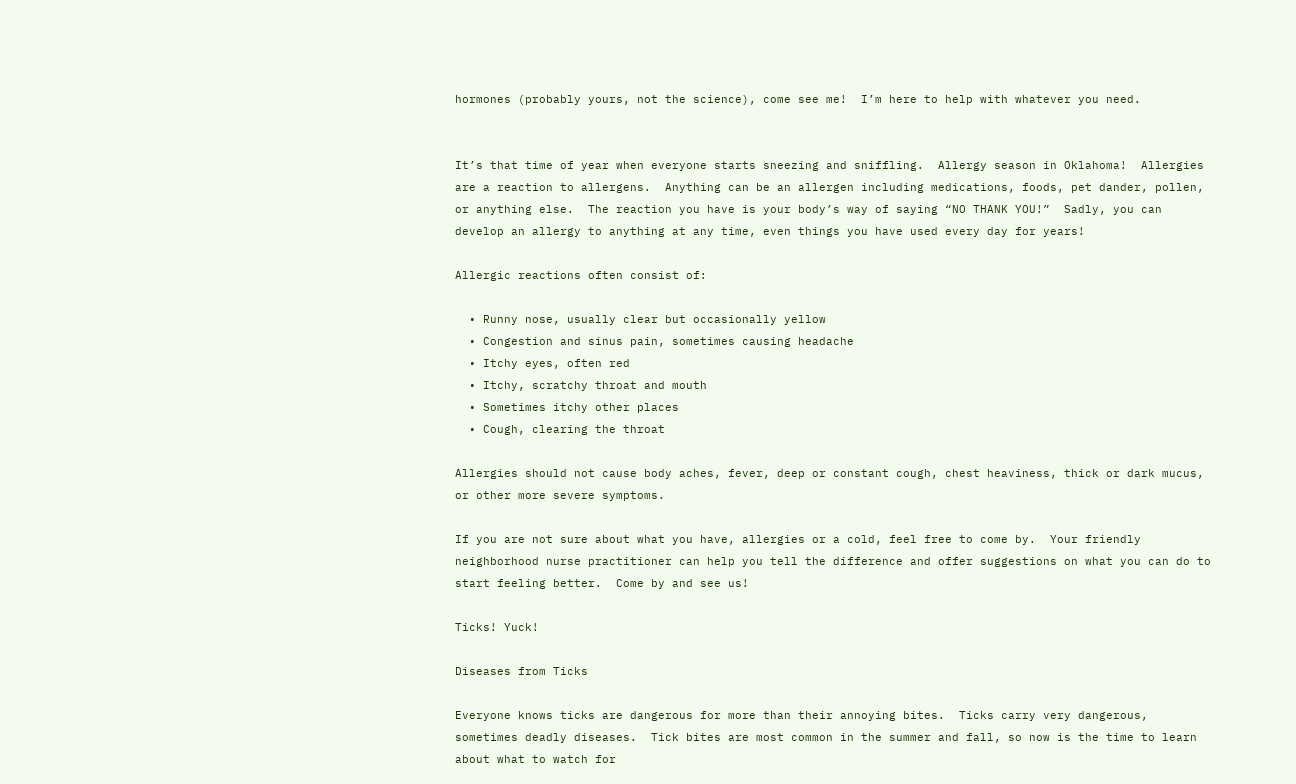hormones (probably yours, not the science), come see me!  I’m here to help with whatever you need.


It’s that time of year when everyone starts sneezing and sniffling.  Allergy season in Oklahoma!  Allergies are a reaction to allergens.  Anything can be an allergen including medications, foods, pet dander, pollen, or anything else.  The reaction you have is your body’s way of saying “NO THANK YOU!”  Sadly, you can develop an allergy to anything at any time, even things you have used every day for years!

Allergic reactions often consist of:

  • Runny nose, usually clear but occasionally yellow
  • Congestion and sinus pain, sometimes causing headache
  • Itchy eyes, often red
  • Itchy, scratchy throat and mouth
  • Sometimes itchy other places
  • Cough, clearing the throat

Allergies should not cause body aches, fever, deep or constant cough, chest heaviness, thick or dark mucus, or other more severe symptoms.

If you are not sure about what you have, allergies or a cold, feel free to come by.  Your friendly neighborhood nurse practitioner can help you tell the difference and offer suggestions on what you can do to start feeling better.  Come by and see us!

Ticks! Yuck!

Diseases from Ticks

Everyone knows ticks are dangerous for more than their annoying bites.  Ticks carry very dangerous, sometimes deadly diseases.  Tick bites are most common in the summer and fall, so now is the time to learn about what to watch for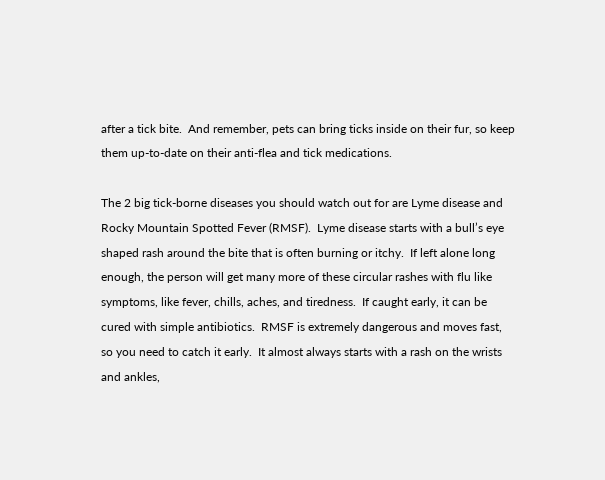after a tick bite.  And remember, pets can bring ticks inside on their fur, so keep them up-to-date on their anti-flea and tick medications.

The 2 big tick-borne diseases you should watch out for are Lyme disease and Rocky Mountain Spotted Fever (RMSF).  Lyme disease starts with a bull’s eye shaped rash around the bite that is often burning or itchy.  If left alone long enough, the person will get many more of these circular rashes with flu like symptoms, like fever, chills, aches, and tiredness.  If caught early, it can be cured with simple antibiotics.  RMSF is extremely dangerous and moves fast, so you need to catch it early.  It almost always starts with a rash on the wrists and ankles,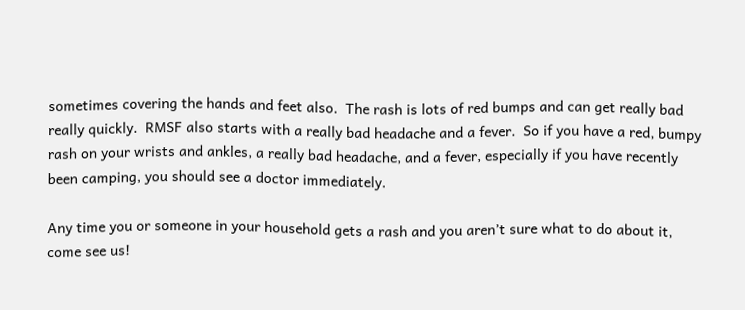sometimes covering the hands and feet also.  The rash is lots of red bumps and can get really bad really quickly.  RMSF also starts with a really bad headache and a fever.  So if you have a red, bumpy rash on your wrists and ankles, a really bad headache, and a fever, especially if you have recently been camping, you should see a doctor immediately.

Any time you or someone in your household gets a rash and you aren’t sure what to do about it, come see us!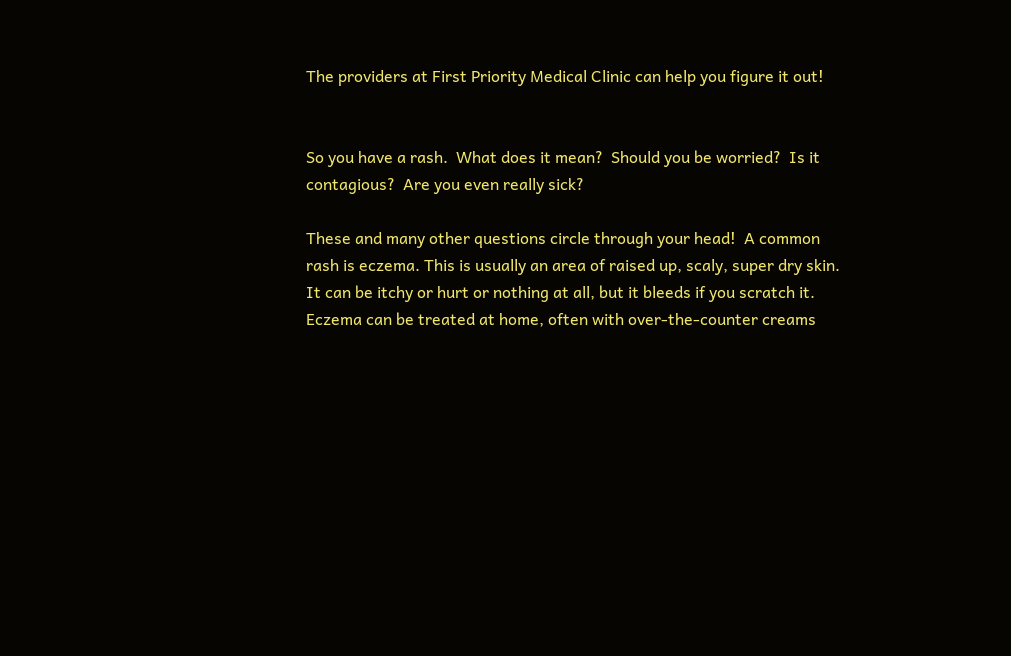The providers at First Priority Medical Clinic can help you figure it out!


So you have a rash.  What does it mean?  Should you be worried?  Is it contagious?  Are you even really sick?

These and many other questions circle through your head!  A common rash is eczema. This is usually an area of raised up, scaly, super dry skin.  It can be itchy or hurt or nothing at all, but it bleeds if you scratch it.  Eczema can be treated at home, often with over-the-counter creams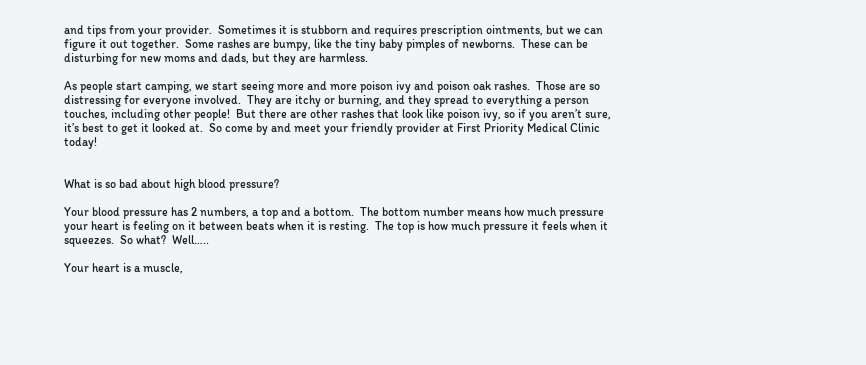and tips from your provider.  Sometimes it is stubborn and requires prescription ointments, but we can figure it out together.  Some rashes are bumpy, like the tiny baby pimples of newborns.  These can be disturbing for new moms and dads, but they are harmless.

As people start camping, we start seeing more and more poison ivy and poison oak rashes.  Those are so distressing for everyone involved.  They are itchy or burning, and they spread to everything a person touches, including other people!  But there are other rashes that look like poison ivy, so if you aren’t sure, it’s best to get it looked at.  So come by and meet your friendly provider at First Priority Medical Clinic today!


What is so bad about high blood pressure?

Your blood pressure has 2 numbers, a top and a bottom.  The bottom number means how much pressure your heart is feeling on it between beats when it is resting.  The top is how much pressure it feels when it squeezes.  So what?  Well…..

Your heart is a muscle,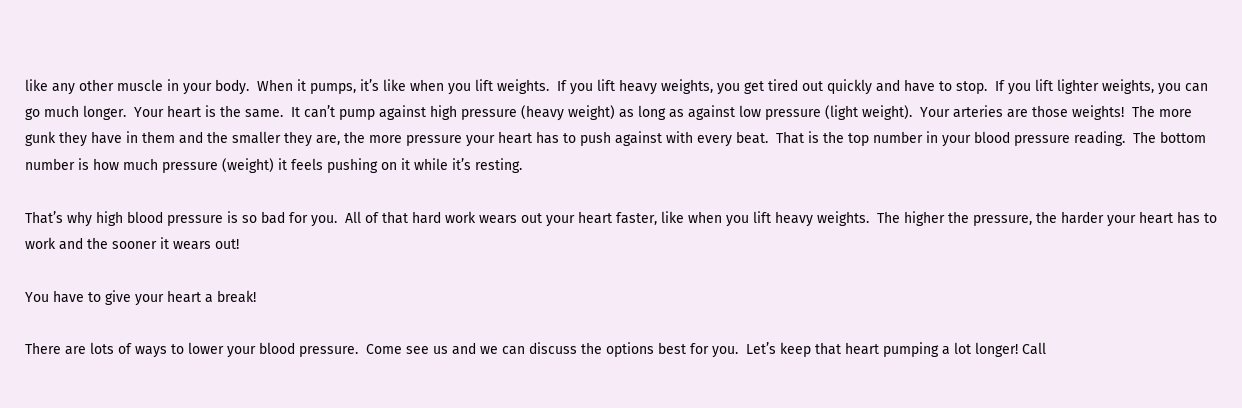like any other muscle in your body.  When it pumps, it’s like when you lift weights.  If you lift heavy weights, you get tired out quickly and have to stop.  If you lift lighter weights, you can go much longer.  Your heart is the same.  It can’t pump against high pressure (heavy weight) as long as against low pressure (light weight).  Your arteries are those weights!  The more gunk they have in them and the smaller they are, the more pressure your heart has to push against with every beat.  That is the top number in your blood pressure reading.  The bottom number is how much pressure (weight) it feels pushing on it while it’s resting.

That’s why high blood pressure is so bad for you.  All of that hard work wears out your heart faster, like when you lift heavy weights.  The higher the pressure, the harder your heart has to work and the sooner it wears out!

You have to give your heart a break!

There are lots of ways to lower your blood pressure.  Come see us and we can discuss the options best for you.  Let’s keep that heart pumping a lot longer! Call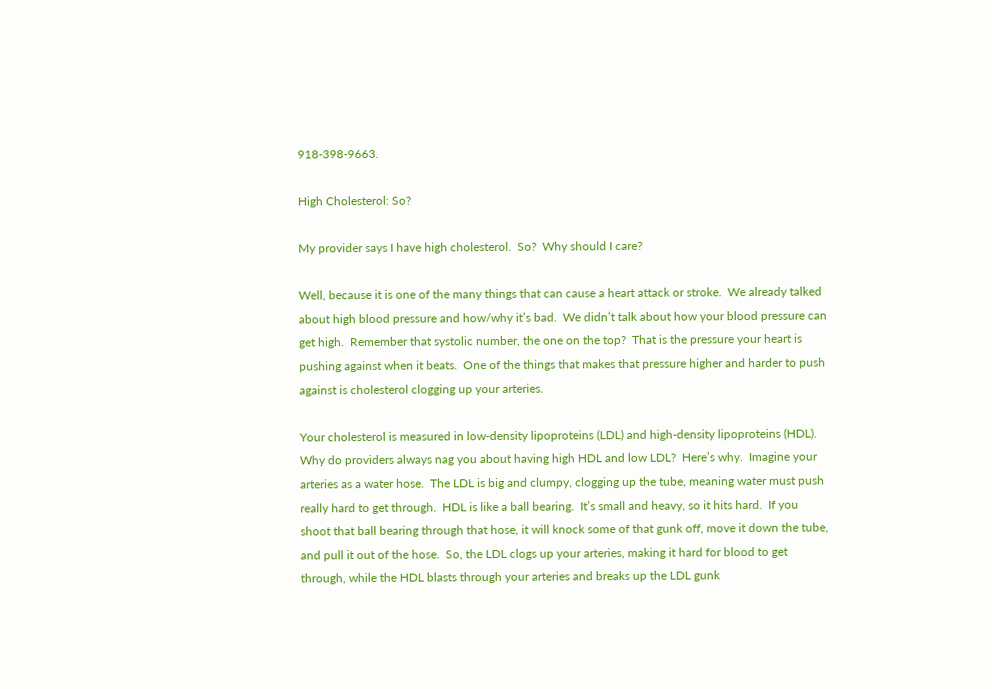918-398-9663.

High Cholesterol: So?

My provider says I have high cholesterol.  So?  Why should I care?

Well, because it is one of the many things that can cause a heart attack or stroke.  We already talked about high blood pressure and how/why it’s bad.  We didn’t talk about how your blood pressure can get high.  Remember that systolic number, the one on the top?  That is the pressure your heart is pushing against when it beats.  One of the things that makes that pressure higher and harder to push against is cholesterol clogging up your arteries.

Your cholesterol is measured in low-density lipoproteins (LDL) and high-density lipoproteins (HDL).  Why do providers always nag you about having high HDL and low LDL?  Here’s why.  Imagine your arteries as a water hose.  The LDL is big and clumpy, clogging up the tube, meaning water must push really hard to get through.  HDL is like a ball bearing.  It’s small and heavy, so it hits hard.  If you shoot that ball bearing through that hose, it will knock some of that gunk off, move it down the tube, and pull it out of the hose.  So, the LDL clogs up your arteries, making it hard for blood to get through, while the HDL blasts through your arteries and breaks up the LDL gunk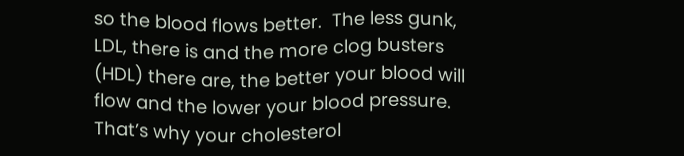so the blood flows better.  The less gunk, LDL, there is and the more clog busters (HDL) there are, the better your blood will flow and the lower your blood pressure.  That’s why your cholesterol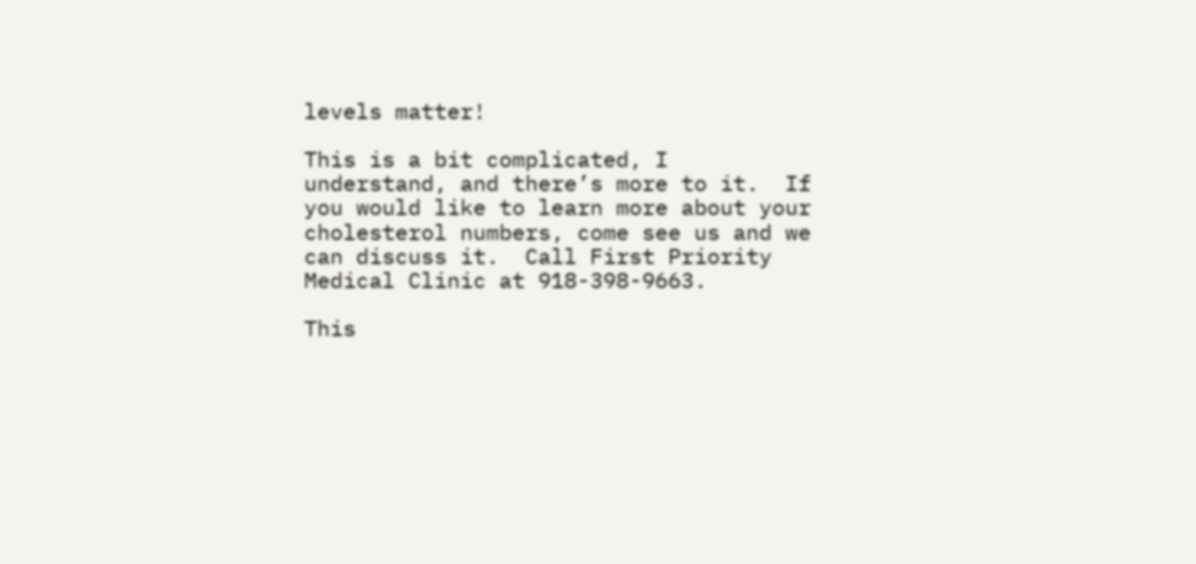levels matter!

This is a bit complicated, I understand, and there’s more to it.  If you would like to learn more about your cholesterol numbers, come see us and we can discuss it.  Call First Priority Medical Clinic at 918-398-9663.

This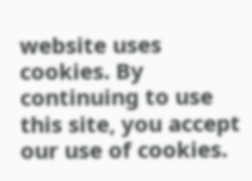website uses cookies. By continuing to use this site, you accept our use of cookies.